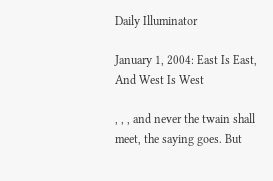Daily Illuminator

January 1, 2004: East Is East, And West Is West

, , , and never the twain shall meet, the saying goes. But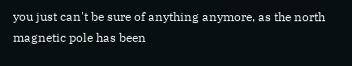you just can't be sure of anything anymore, as the north magnetic pole has been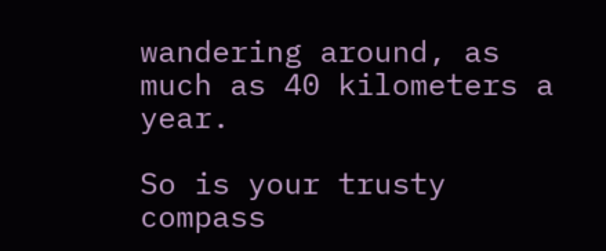wandering around, as much as 40 kilometers a year.

So is your trusty compass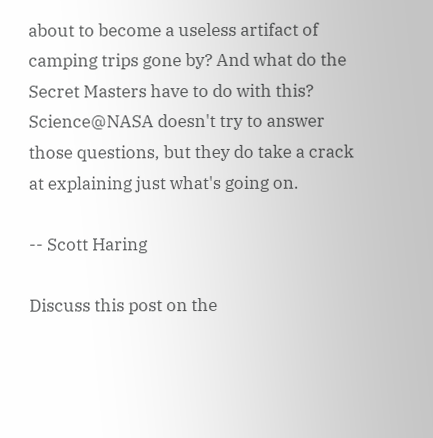about to become a useless artifact of camping trips gone by? And what do the Secret Masters have to do with this? Science@NASA doesn't try to answer those questions, but they do take a crack at explaining just what's going on.

-- Scott Haring

Discuss this post on the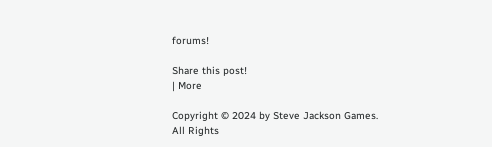forums!

Share this post!
| More

Copyright © 2024 by Steve Jackson Games. All Rights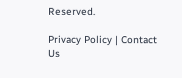Reserved.

Privacy Policy | Contact Us